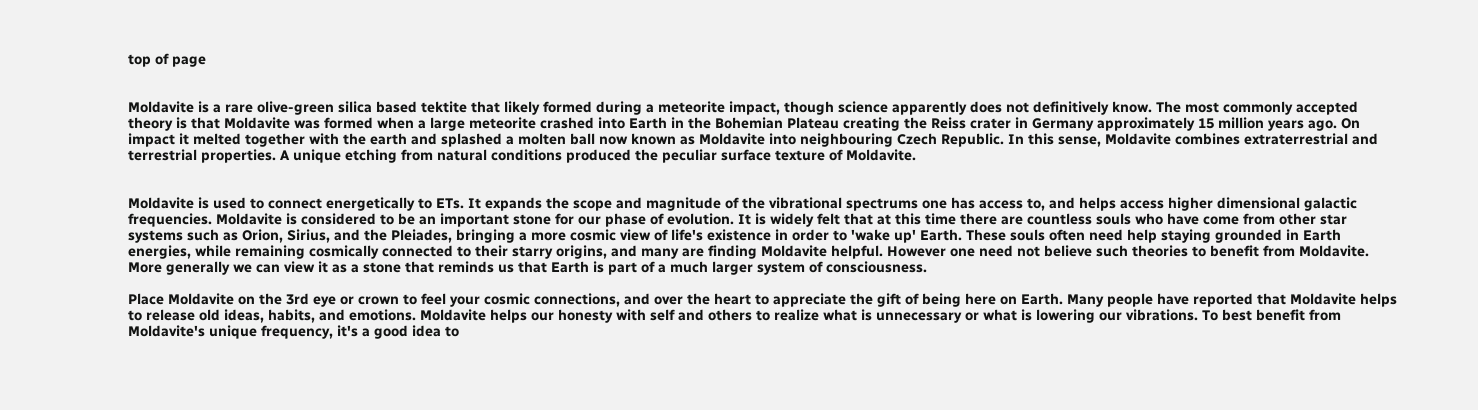top of page


Moldavite is a rare olive-green silica based tektite that likely formed during a meteorite impact, though science apparently does not definitively know. The most commonly accepted theory is that Moldavite was formed when a large meteorite crashed into Earth in the Bohemian Plateau creating the Reiss crater in Germany approximately 15 million years ago. On impact it melted together with the earth and splashed a molten ball now known as Moldavite into neighbouring Czech Republic. In this sense, Moldavite combines extraterrestrial and terrestrial properties. A unique etching from natural conditions produced the peculiar surface texture of Moldavite.


Moldavite is used to connect energetically to ETs. It expands the scope and magnitude of the vibrational spectrums one has access to, and helps access higher dimensional galactic frequencies. Moldavite is considered to be an important stone for our phase of evolution. It is widely felt that at this time there are countless souls who have come from other star systems such as Orion, Sirius, and the Pleiades, bringing a more cosmic view of life's existence in order to 'wake up' Earth. These souls often need help staying grounded in Earth energies, while remaining cosmically connected to their starry origins, and many are finding Moldavite helpful. However one need not believe such theories to benefit from Moldavite. More generally we can view it as a stone that reminds us that Earth is part of a much larger system of consciousness.

Place Moldavite on the 3rd eye or crown to feel your cosmic connections, and over the heart to appreciate the gift of being here on Earth. Many people have reported that Moldavite helps to release old ideas, habits, and emotions. Moldavite helps our honesty with self and others to realize what is unnecessary or what is lowering our vibrations. To best benefit from Moldavite's unique frequency, it's a good idea to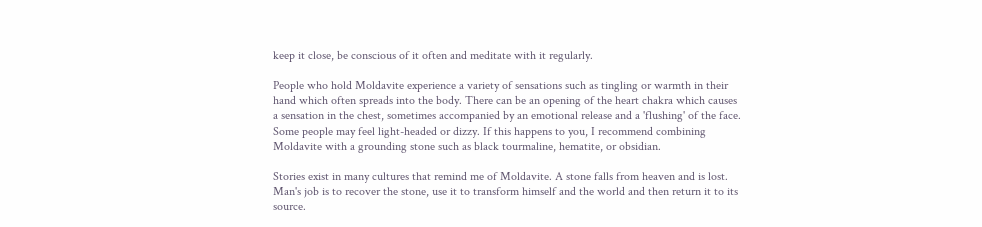keep it close, be conscious of it often and meditate with it regularly.

People who hold Moldavite experience a variety of sensations such as tingling or warmth in their hand which often spreads into the body. There can be an opening of the heart chakra which causes a sensation in the chest, sometimes accompanied by an emotional release and a 'flushing' of the face. Some people may feel light-headed or dizzy. If this happens to you, I recommend combining Moldavite with a grounding stone such as black tourmaline, hematite, or obsidian.

Stories exist in many cultures that remind me of Moldavite. A stone falls from heaven and is lost. Man's job is to recover the stone, use it to transform himself and the world and then return it to its source.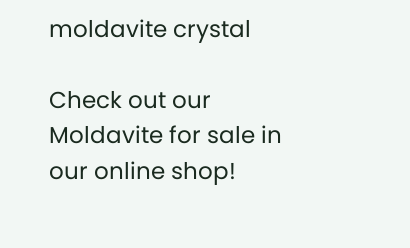moldavite crystal

Check out our Moldavite for sale in our online shop!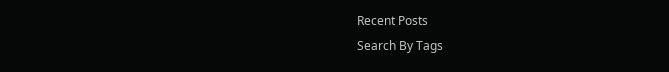Recent Posts
Search By Tags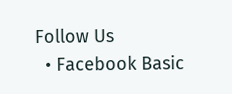Follow Us
  • Facebook Basic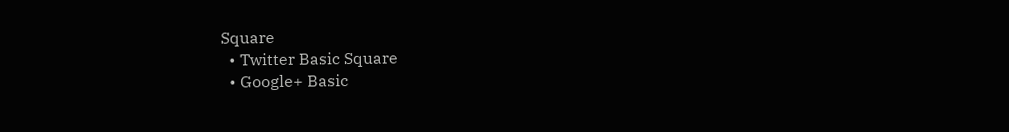Square
  • Twitter Basic Square
  • Google+ Basic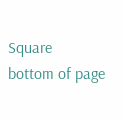Square
bottom of page